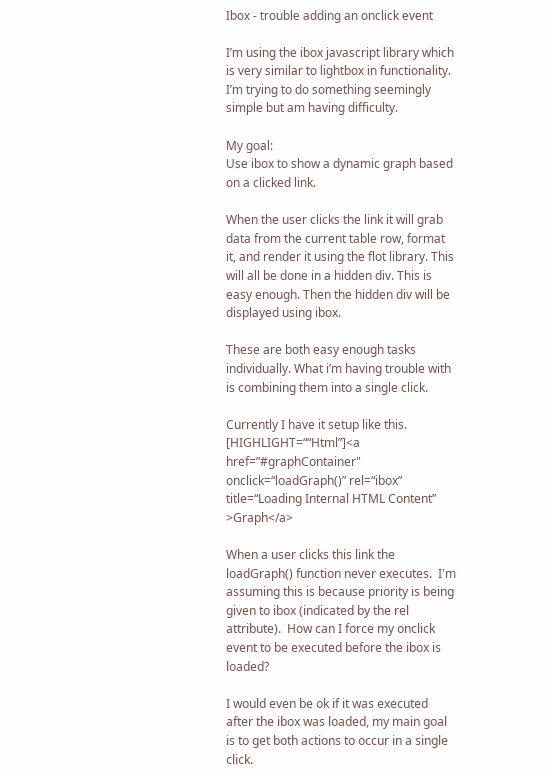Ibox - trouble adding an onclick event

I’m using the ibox javascript library which is very similar to lightbox in functionality. I’m trying to do something seemingly simple but am having difficulty.

My goal:
Use ibox to show a dynamic graph based on a clicked link.

When the user clicks the link it will grab data from the current table row, format it, and render it using the flot library. This will all be done in a hidden div. This is easy enough. Then the hidden div will be displayed using ibox.

These are both easy enough tasks individually. What i’m having trouble with is combining them into a single click.

Currently I have it setup like this.
[HIGHLIGHT=““Html”]<a href=”#graphContainer" onclick=“loadGraph()” rel=“ibox” title=“Loading Internal HTML Content” >Graph</a>

When a user clicks this link the loadGraph() function never executes.  I'm assuming this is because priority is being given to ibox (indicated by the rel attribute).  How can I force my onclick event to be executed before the ibox is loaded?

I would even be ok if it was executed after the ibox was loaded, my main goal is to get both actions to occur in a single click.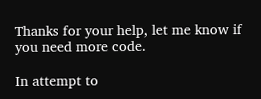Thanks for your help, let me know if you need more code.

In attempt to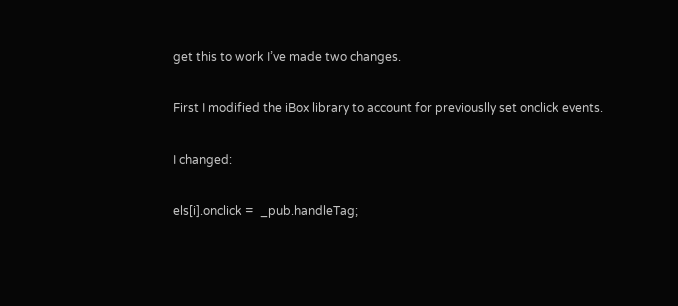get this to work I’ve made two changes.

First I modified the iBox library to account for previouslly set onclick events.

I changed:

els[i].onclick =  _pub.handleTag;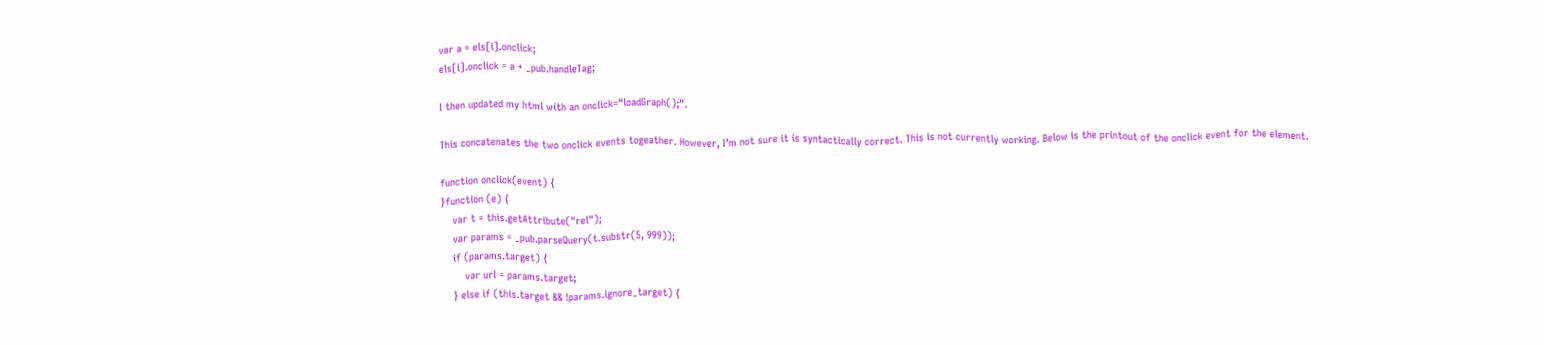var a = els[i].onclick;
els[i].onclick = a + _pub.handleTag;

I then updated my html with an onclick=“loadGraph();”.

This concatenates the two onclick events togeather. However, I’m not sure it is syntactically correct. This is not currently working. Below is the printout of the onclick event for the element.

function onclick(event) {
}function (e) {
    var t = this.getAttribute("rel");
    var params = _pub.parseQuery(t.substr(5, 999));
    if (params.target) {
        var url = params.target;
    } else if (this.target && !params.ignore_target) {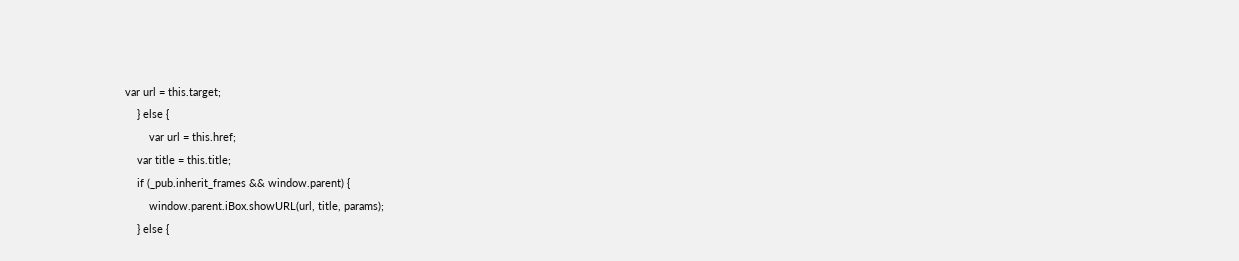var url = this.target;
    } else {
        var url = this.href;
    var title = this.title;
    if (_pub.inherit_frames && window.parent) {
        window.parent.iBox.showURL(url, title, params);
    } else {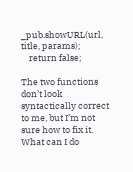_pub.showURL(url, title, params);
    return false;

The two functions don’t look syntactically correct to me, but I’m not sure how to fix it. What can I do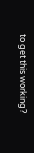to get this working?